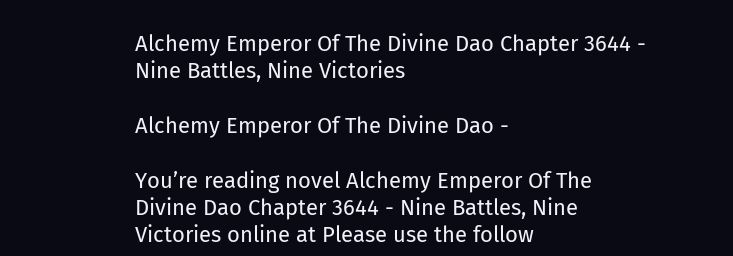Alchemy Emperor Of The Divine Dao Chapter 3644 - Nine Battles, Nine Victories

Alchemy Emperor Of The Divine Dao -

You’re reading novel Alchemy Emperor Of The Divine Dao Chapter 3644 - Nine Battles, Nine Victories online at Please use the follow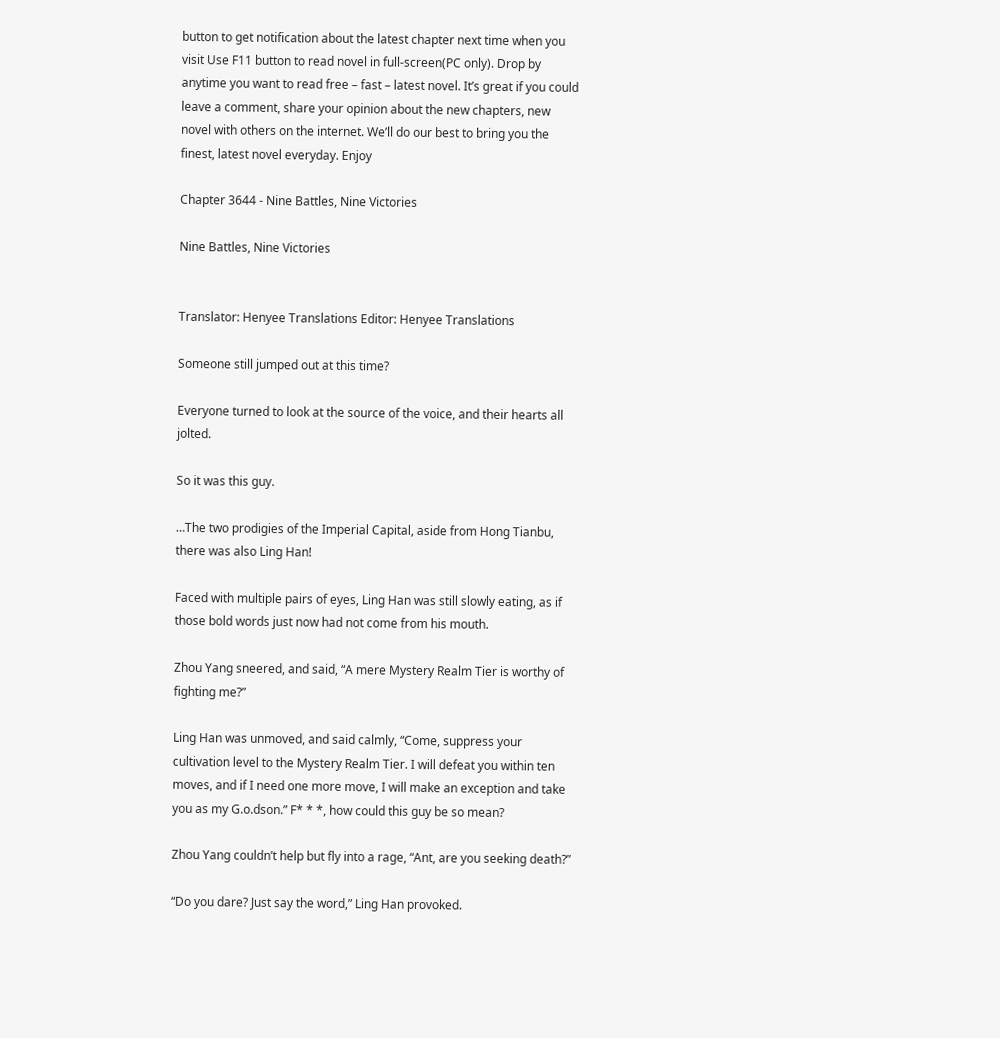button to get notification about the latest chapter next time when you visit Use F11 button to read novel in full-screen(PC only). Drop by anytime you want to read free – fast – latest novel. It’s great if you could leave a comment, share your opinion about the new chapters, new novel with others on the internet. We’ll do our best to bring you the finest, latest novel everyday. Enjoy

Chapter 3644 - Nine Battles, Nine Victories

Nine Battles, Nine Victories


Translator: Henyee Translations Editor: Henyee Translations

Someone still jumped out at this time?

Everyone turned to look at the source of the voice, and their hearts all jolted.

So it was this guy.

…The two prodigies of the Imperial Capital, aside from Hong Tianbu, there was also Ling Han!

Faced with multiple pairs of eyes, Ling Han was still slowly eating, as if those bold words just now had not come from his mouth.

Zhou Yang sneered, and said, “A mere Mystery Realm Tier is worthy of fighting me?”

Ling Han was unmoved, and said calmly, “Come, suppress your cultivation level to the Mystery Realm Tier. I will defeat you within ten moves, and if I need one more move, I will make an exception and take you as my G.o.dson.” F* * *, how could this guy be so mean?

Zhou Yang couldn’t help but fly into a rage, “Ant, are you seeking death?”

“Do you dare? Just say the word,” Ling Han provoked.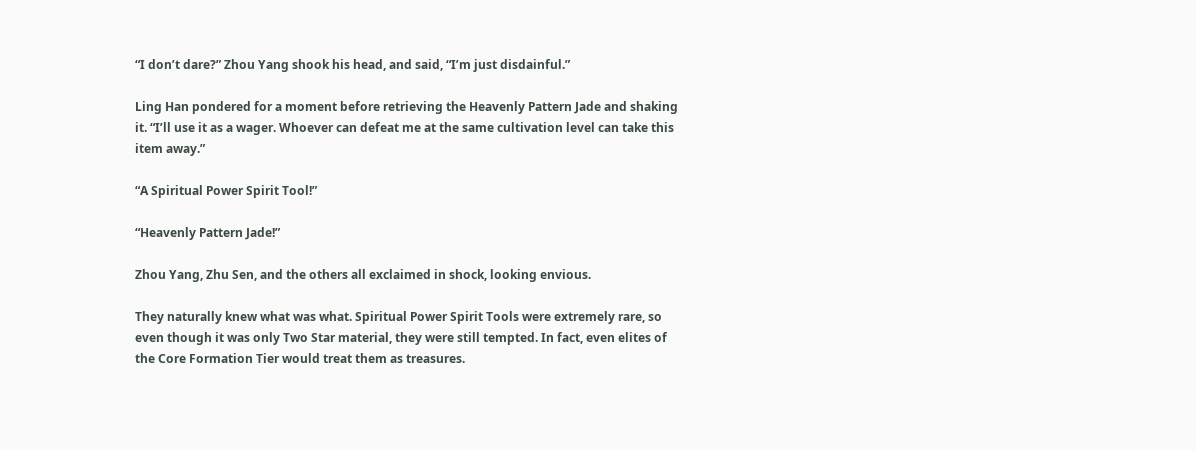“I don’t dare?” Zhou Yang shook his head, and said, “I’m just disdainful.”

Ling Han pondered for a moment before retrieving the Heavenly Pattern Jade and shaking it. “I’ll use it as a wager. Whoever can defeat me at the same cultivation level can take this item away.”

“A Spiritual Power Spirit Tool!”

“Heavenly Pattern Jade!”

Zhou Yang, Zhu Sen, and the others all exclaimed in shock, looking envious.

They naturally knew what was what. Spiritual Power Spirit Tools were extremely rare, so even though it was only Two Star material, they were still tempted. In fact, even elites of the Core Formation Tier would treat them as treasures.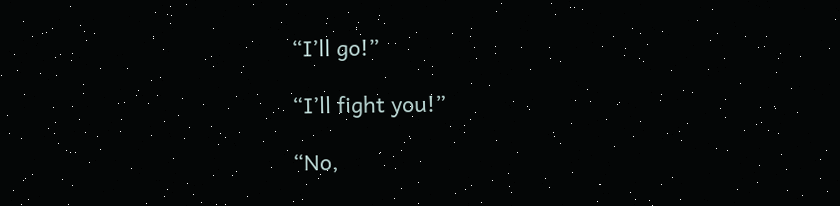“I’ll go!”

“I’ll fight you!”

“No,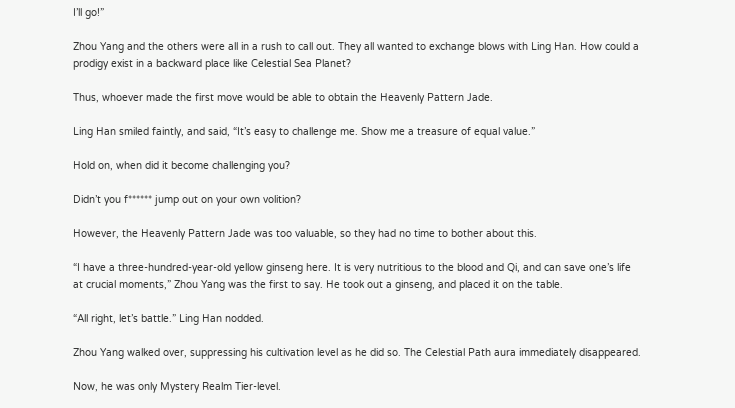I’ll go!”

Zhou Yang and the others were all in a rush to call out. They all wanted to exchange blows with Ling Han. How could a prodigy exist in a backward place like Celestial Sea Planet?

Thus, whoever made the first move would be able to obtain the Heavenly Pattern Jade.

Ling Han smiled faintly, and said, “It’s easy to challenge me. Show me a treasure of equal value.”

Hold on, when did it become challenging you?

Didn’t you f****** jump out on your own volition?

However, the Heavenly Pattern Jade was too valuable, so they had no time to bother about this.

“I have a three-hundred-year-old yellow ginseng here. It is very nutritious to the blood and Qi, and can save one’s life at crucial moments,” Zhou Yang was the first to say. He took out a ginseng, and placed it on the table.

“All right, let’s battle.” Ling Han nodded.

Zhou Yang walked over, suppressing his cultivation level as he did so. The Celestial Path aura immediately disappeared.

Now, he was only Mystery Realm Tier-level.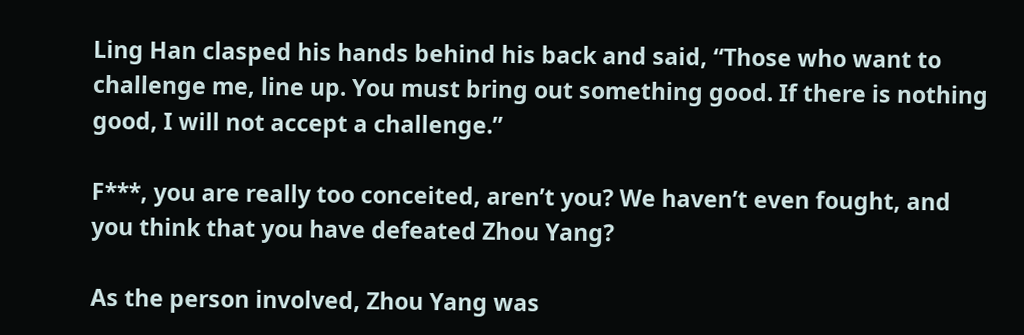Ling Han clasped his hands behind his back and said, “Those who want to challenge me, line up. You must bring out something good. If there is nothing good, I will not accept a challenge.”

F***, you are really too conceited, aren’t you? We haven’t even fought, and you think that you have defeated Zhou Yang?

As the person involved, Zhou Yang was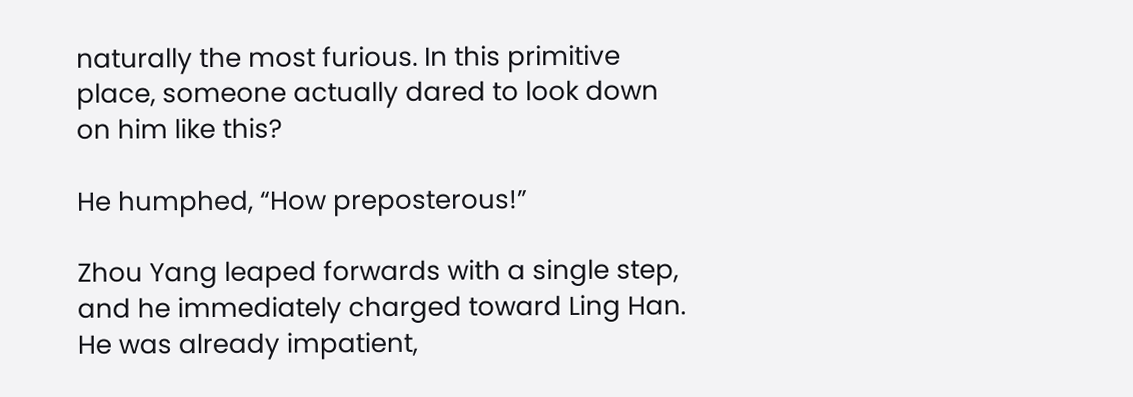naturally the most furious. In this primitive place, someone actually dared to look down on him like this?

He humphed, “How preposterous!”

Zhou Yang leaped forwards with a single step, and he immediately charged toward Ling Han. He was already impatient,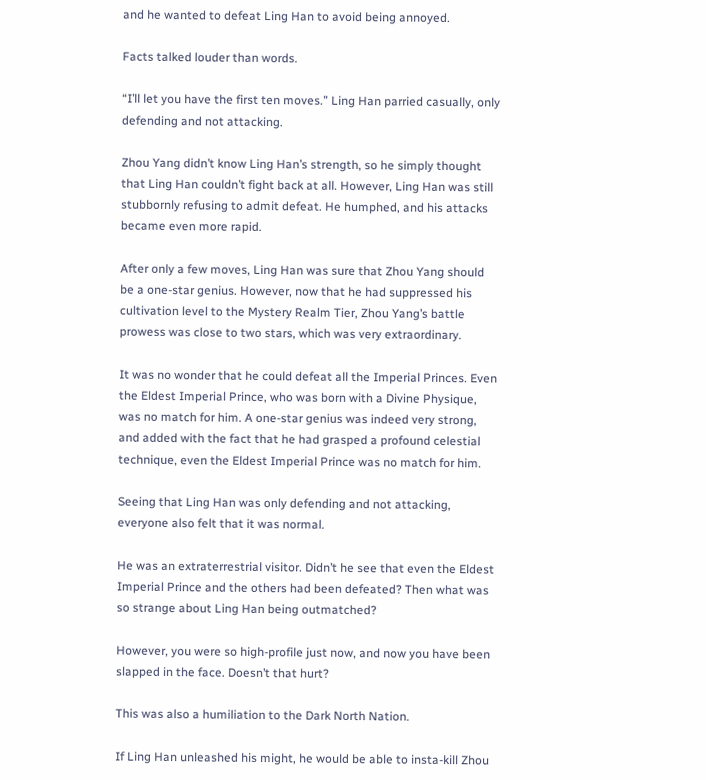and he wanted to defeat Ling Han to avoid being annoyed.

Facts talked louder than words.

“I’ll let you have the first ten moves.” Ling Han parried casually, only defending and not attacking.

Zhou Yang didn’t know Ling Han’s strength, so he simply thought that Ling Han couldn’t fight back at all. However, Ling Han was still stubbornly refusing to admit defeat. He humphed, and his attacks became even more rapid.

After only a few moves, Ling Han was sure that Zhou Yang should be a one-star genius. However, now that he had suppressed his cultivation level to the Mystery Realm Tier, Zhou Yang’s battle prowess was close to two stars, which was very extraordinary.

It was no wonder that he could defeat all the Imperial Princes. Even the Eldest Imperial Prince, who was born with a Divine Physique, was no match for him. A one-star genius was indeed very strong, and added with the fact that he had grasped a profound celestial technique, even the Eldest Imperial Prince was no match for him.

Seeing that Ling Han was only defending and not attacking, everyone also felt that it was normal.

He was an extraterrestrial visitor. Didn’t he see that even the Eldest Imperial Prince and the others had been defeated? Then what was so strange about Ling Han being outmatched?

However, you were so high-profile just now, and now you have been slapped in the face. Doesn’t that hurt?

This was also a humiliation to the Dark North Nation.

If Ling Han unleashed his might, he would be able to insta-kill Zhou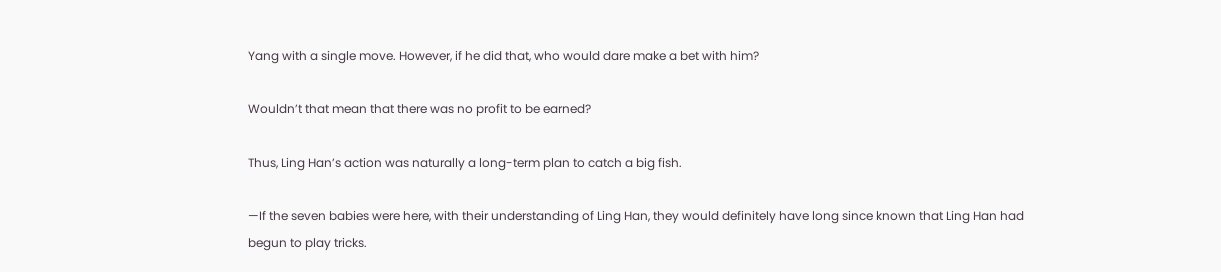Yang with a single move. However, if he did that, who would dare make a bet with him?

Wouldn’t that mean that there was no profit to be earned?

Thus, Ling Han’s action was naturally a long-term plan to catch a big fish.

—If the seven babies were here, with their understanding of Ling Han, they would definitely have long since known that Ling Han had begun to play tricks.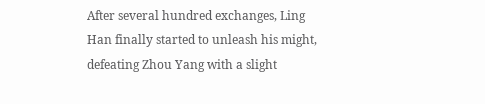After several hundred exchanges, Ling Han finally started to unleash his might, defeating Zhou Yang with a slight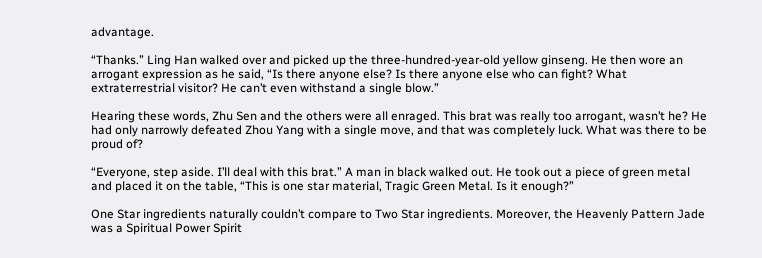advantage.

“Thanks.” Ling Han walked over and picked up the three-hundred-year-old yellow ginseng. He then wore an arrogant expression as he said, “Is there anyone else? Is there anyone else who can fight? What extraterrestrial visitor? He can’t even withstand a single blow.”

Hearing these words, Zhu Sen and the others were all enraged. This brat was really too arrogant, wasn’t he? He had only narrowly defeated Zhou Yang with a single move, and that was completely luck. What was there to be proud of?

“Everyone, step aside. I’ll deal with this brat.” A man in black walked out. He took out a piece of green metal and placed it on the table, “This is one star material, Tragic Green Metal. Is it enough?”

One Star ingredients naturally couldn’t compare to Two Star ingredients. Moreover, the Heavenly Pattern Jade was a Spiritual Power Spirit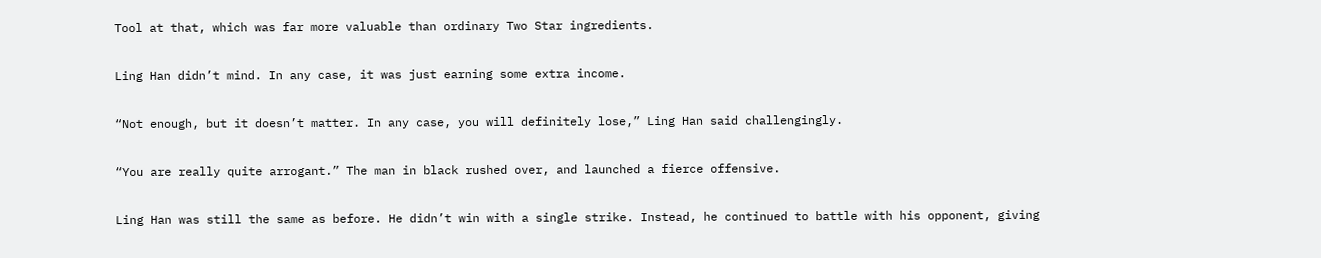Tool at that, which was far more valuable than ordinary Two Star ingredients.

Ling Han didn’t mind. In any case, it was just earning some extra income.

“Not enough, but it doesn’t matter. In any case, you will definitely lose,” Ling Han said challengingly.

“You are really quite arrogant.” The man in black rushed over, and launched a fierce offensive.

Ling Han was still the same as before. He didn’t win with a single strike. Instead, he continued to battle with his opponent, giving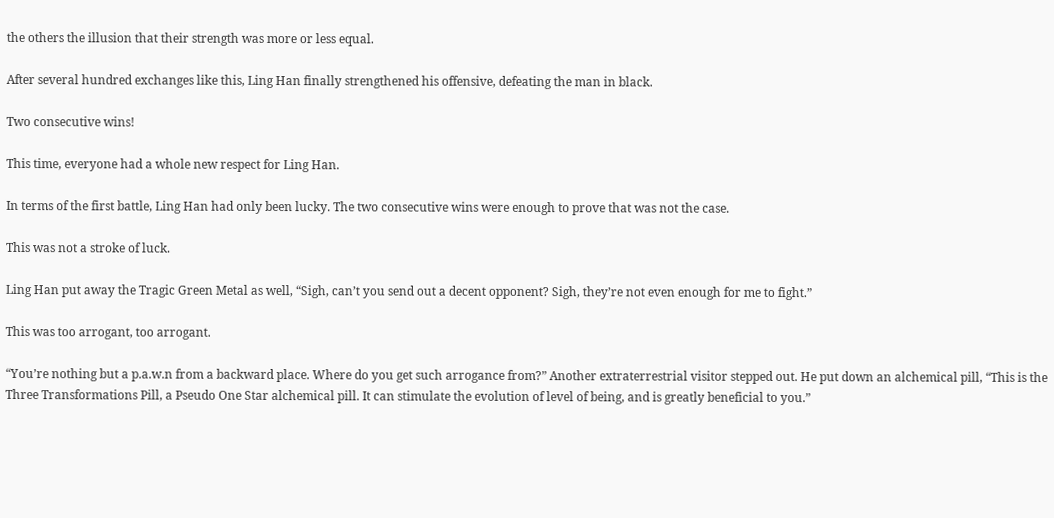the others the illusion that their strength was more or less equal.

After several hundred exchanges like this, Ling Han finally strengthened his offensive, defeating the man in black.

Two consecutive wins!

This time, everyone had a whole new respect for Ling Han.

In terms of the first battle, Ling Han had only been lucky. The two consecutive wins were enough to prove that was not the case.

This was not a stroke of luck.

Ling Han put away the Tragic Green Metal as well, “Sigh, can’t you send out a decent opponent? Sigh, they’re not even enough for me to fight.”

This was too arrogant, too arrogant.

“You’re nothing but a p.a.w.n from a backward place. Where do you get such arrogance from?” Another extraterrestrial visitor stepped out. He put down an alchemical pill, “This is the Three Transformations Pill, a Pseudo One Star alchemical pill. It can stimulate the evolution of level of being, and is greatly beneficial to you.”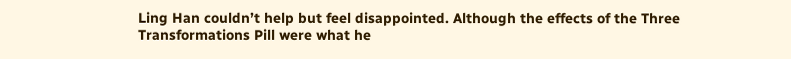Ling Han couldn’t help but feel disappointed. Although the effects of the Three Transformations Pill were what he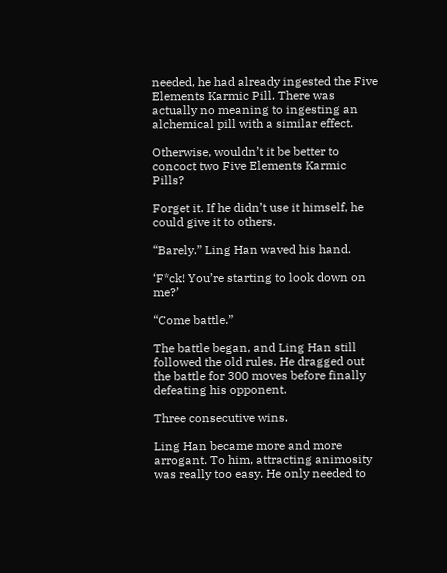needed, he had already ingested the Five Elements Karmic Pill. There was actually no meaning to ingesting an alchemical pill with a similar effect.

Otherwise, wouldn’t it be better to concoct two Five Elements Karmic Pills?

Forget it. If he didn’t use it himself, he could give it to others.

“Barely.” Ling Han waved his hand.

‘F*ck! You’re starting to look down on me?’

“Come battle.”

The battle began, and Ling Han still followed the old rules. He dragged out the battle for 300 moves before finally defeating his opponent.

Three consecutive wins.

Ling Han became more and more arrogant. To him, attracting animosity was really too easy. He only needed to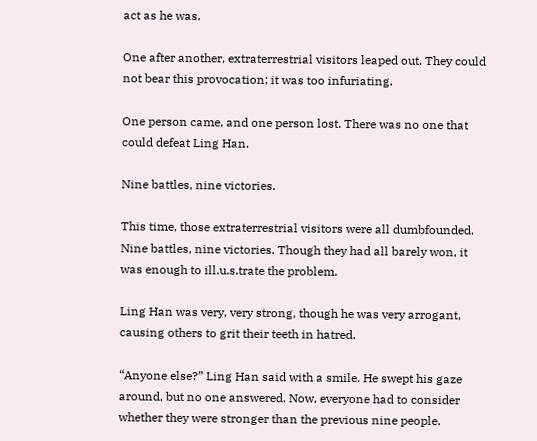act as he was.

One after another, extraterrestrial visitors leaped out. They could not bear this provocation; it was too infuriating.

One person came, and one person lost. There was no one that could defeat Ling Han.

Nine battles, nine victories.

This time, those extraterrestrial visitors were all dumbfounded. Nine battles, nine victories. Though they had all barely won, it was enough to ill.u.s.trate the problem.

Ling Han was very, very strong, though he was very arrogant, causing others to grit their teeth in hatred.

“Anyone else?” Ling Han said with a smile. He swept his gaze around, but no one answered. Now, everyone had to consider whether they were stronger than the previous nine people.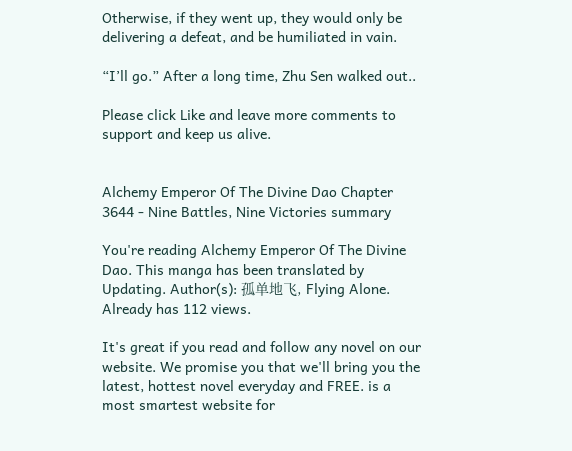Otherwise, if they went up, they would only be delivering a defeat, and be humiliated in vain.

“I’ll go.” After a long time, Zhu Sen walked out..

Please click Like and leave more comments to support and keep us alive.


Alchemy Emperor Of The Divine Dao Chapter 3644 - Nine Battles, Nine Victories summary

You're reading Alchemy Emperor Of The Divine Dao. This manga has been translated by Updating. Author(s): 孤单地飞, Flying Alone. Already has 112 views.

It's great if you read and follow any novel on our website. We promise you that we'll bring you the latest, hottest novel everyday and FREE. is a most smartest website for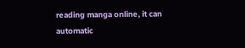reading manga online, it can automatic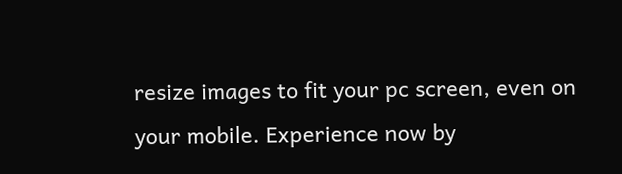resize images to fit your pc screen, even on your mobile. Experience now by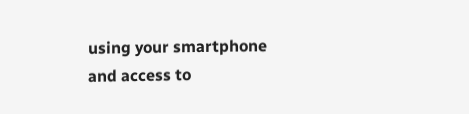using your smartphone and access to